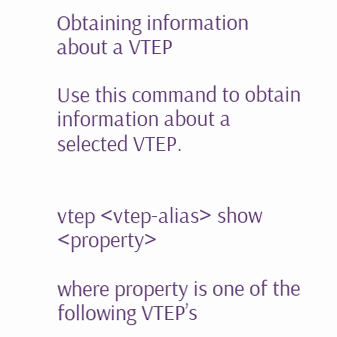Obtaining information about a VTEP

Use this command to obtain information about a selected VTEP.


vtep <vtep-alias> show <property>

where property is one of the following VTEP’s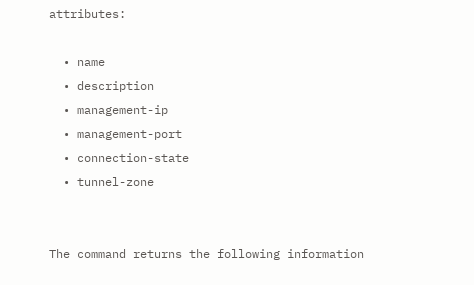attributes:

  • name
  • description
  • management-ip
  • management-port
  • connection-state
  • tunnel-zone


The command returns the following information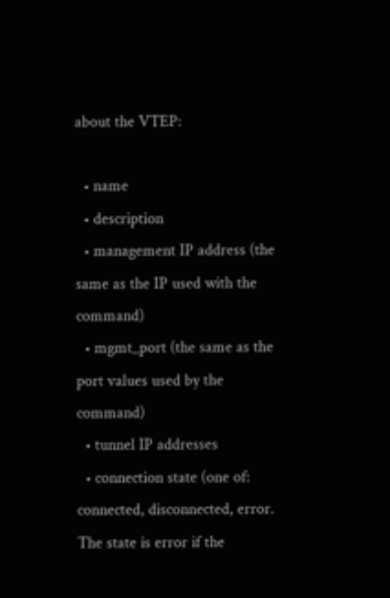about the VTEP:

  • name
  • description
  • management IP address (the same as the IP used with the command)
  • mgmt_port (the same as the port values used by the command)
  • tunnel IP addresses
  • connection state (one of: connected, disconnected, error. The state is error if the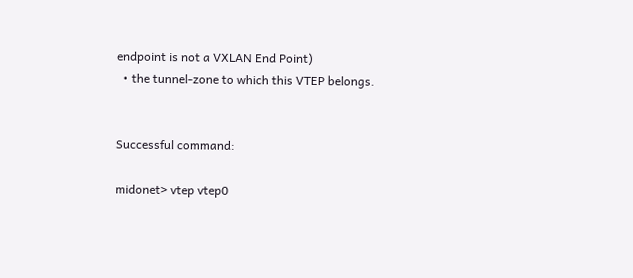endpoint is not a VXLAN End Point)
  • the tunnel-zone to which this VTEP belongs.


Successful command:

midonet> vtep vtep0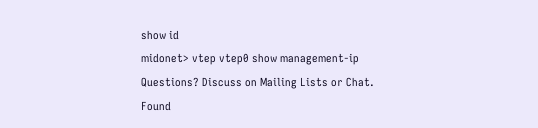show id
midonet> vtep vtep0 show management-ip
Questions? Discuss on Mailing Lists or Chat.
Found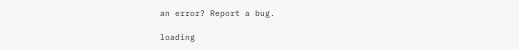an error? Report a bug.

loading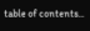table of contents...